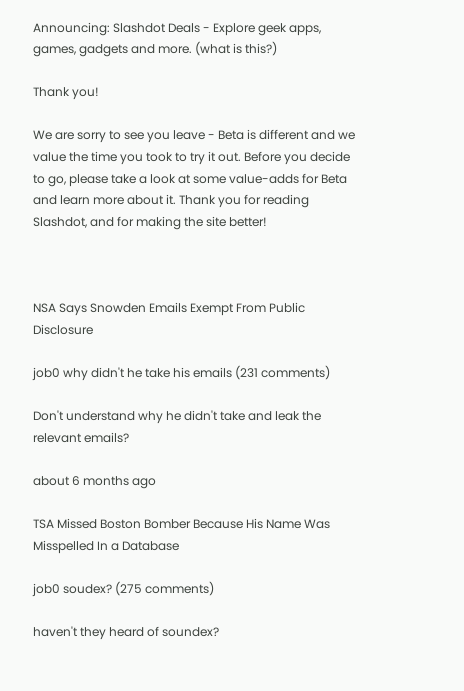Announcing: Slashdot Deals - Explore geek apps, games, gadgets and more. (what is this?)

Thank you!

We are sorry to see you leave - Beta is different and we value the time you took to try it out. Before you decide to go, please take a look at some value-adds for Beta and learn more about it. Thank you for reading Slashdot, and for making the site better!



NSA Says Snowden Emails Exempt From Public Disclosure

job0 why didn't he take his emails (231 comments)

Don't understand why he didn't take and leak the relevant emails?

about 6 months ago

TSA Missed Boston Bomber Because His Name Was Misspelled In a Database

job0 soudex? (275 comments)

haven't they heard of soundex?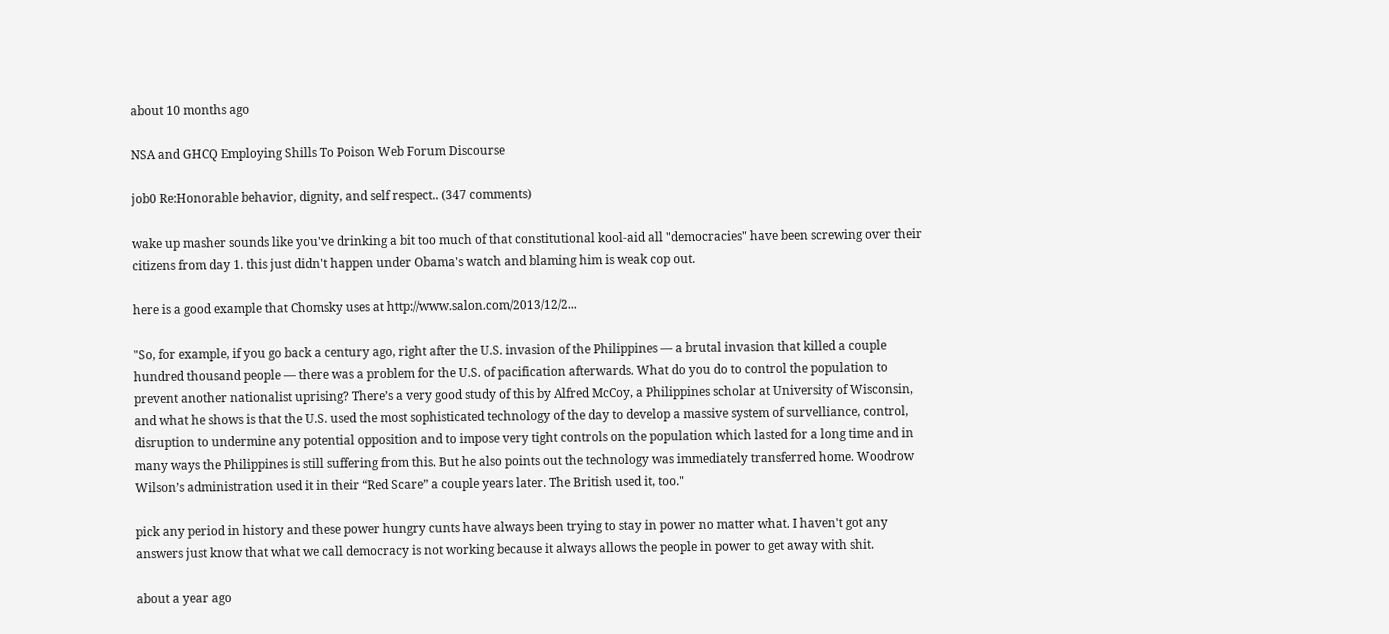about 10 months ago

NSA and GHCQ Employing Shills To Poison Web Forum Discourse

job0 Re:Honorable behavior, dignity, and self respect.. (347 comments)

wake up masher sounds like you've drinking a bit too much of that constitutional kool-aid all "democracies" have been screwing over their citizens from day 1. this just didn't happen under Obama's watch and blaming him is weak cop out.

here is a good example that Chomsky uses at http://www.salon.com/2013/12/2...

"So, for example, if you go back a century ago, right after the U.S. invasion of the Philippines — a brutal invasion that killed a couple hundred thousand people — there was a problem for the U.S. of pacification afterwards. What do you do to control the population to prevent another nationalist uprising? There’s a very good study of this by Alfred McCoy, a Philippines scholar at University of Wisconsin, and what he shows is that the U.S. used the most sophisticated technology of the day to develop a massive system of survelliance, control, disruption to undermine any potential opposition and to impose very tight controls on the population which lasted for a long time and in many ways the Philippines is still suffering from this. But he also points out the technology was immediately transferred home. Woodrow Wilson’s administration used it in their “Red Scare” a couple years later. The British used it, too."

pick any period in history and these power hungry cunts have always been trying to stay in power no matter what. I haven't got any answers just know that what we call democracy is not working because it always allows the people in power to get away with shit.

about a year ago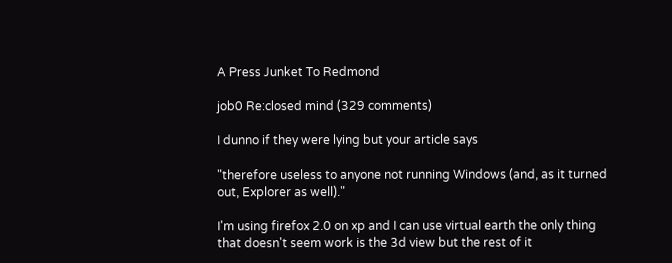A Press Junket To Redmond

job0 Re:closed mind (329 comments)

I dunno if they were lying but your article says

"therefore useless to anyone not running Windows (and, as it turned out, Explorer as well)."

I'm using firefox 2.0 on xp and I can use virtual earth the only thing that doesn't seem work is the 3d view but the rest of it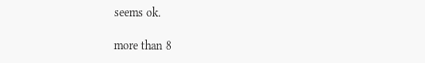seems ok.

more than 8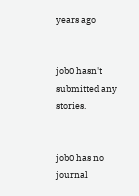years ago


job0 hasn't submitted any stories.


job0 has no journal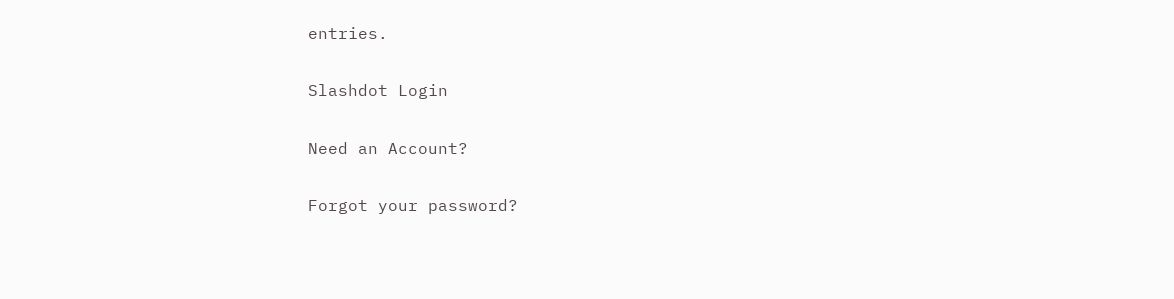entries.

Slashdot Login

Need an Account?

Forgot your password?